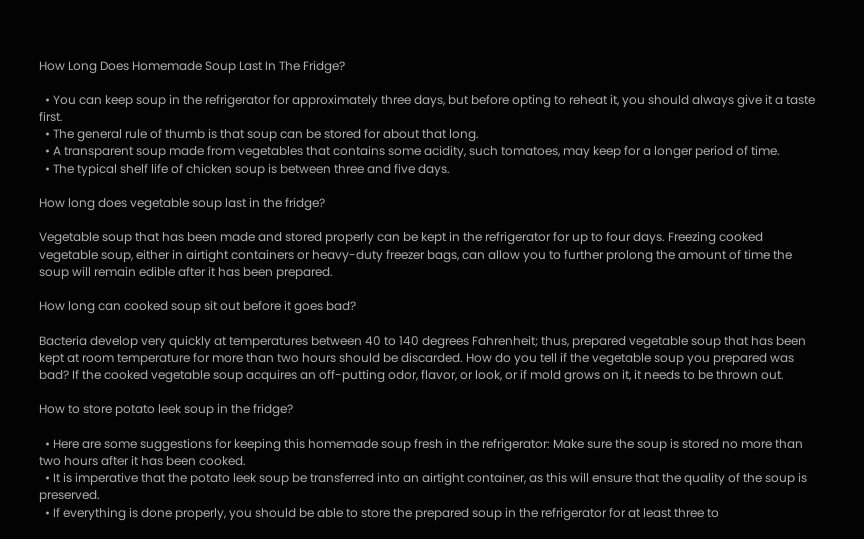How Long Does Homemade Soup Last In The Fridge?

  • You can keep soup in the refrigerator for approximately three days, but before opting to reheat it, you should always give it a taste first.
  • The general rule of thumb is that soup can be stored for about that long.
  • A transparent soup made from vegetables that contains some acidity, such tomatoes, may keep for a longer period of time.
  • The typical shelf life of chicken soup is between three and five days.

How long does vegetable soup last in the fridge?

Vegetable soup that has been made and stored properly can be kept in the refrigerator for up to four days. Freezing cooked vegetable soup, either in airtight containers or heavy-duty freezer bags, can allow you to further prolong the amount of time the soup will remain edible after it has been prepared.

How long can cooked soup sit out before it goes bad?

Bacteria develop very quickly at temperatures between 40 to 140 degrees Fahrenheit; thus, prepared vegetable soup that has been kept at room temperature for more than two hours should be discarded. How do you tell if the vegetable soup you prepared was bad? If the cooked vegetable soup acquires an off-putting odor, flavor, or look, or if mold grows on it, it needs to be thrown out.

How to store potato leek soup in the fridge?

  • Here are some suggestions for keeping this homemade soup fresh in the refrigerator: Make sure the soup is stored no more than two hours after it has been cooked.
  • It is imperative that the potato leek soup be transferred into an airtight container, as this will ensure that the quality of the soup is preserved.
  • If everything is done properly, you should be able to store the prepared soup in the refrigerator for at least three to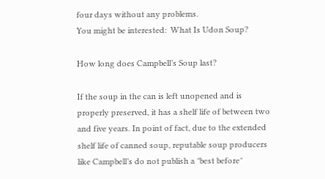four days without any problems.
You might be interested:  What Is Udon Soup?

How long does Campbell’s Soup last?

If the soup in the can is left unopened and is properly preserved, it has a shelf life of between two and five years. In point of fact, due to the extended shelf life of canned soup, reputable soup producers like Campbell’s do not publish a ″best before″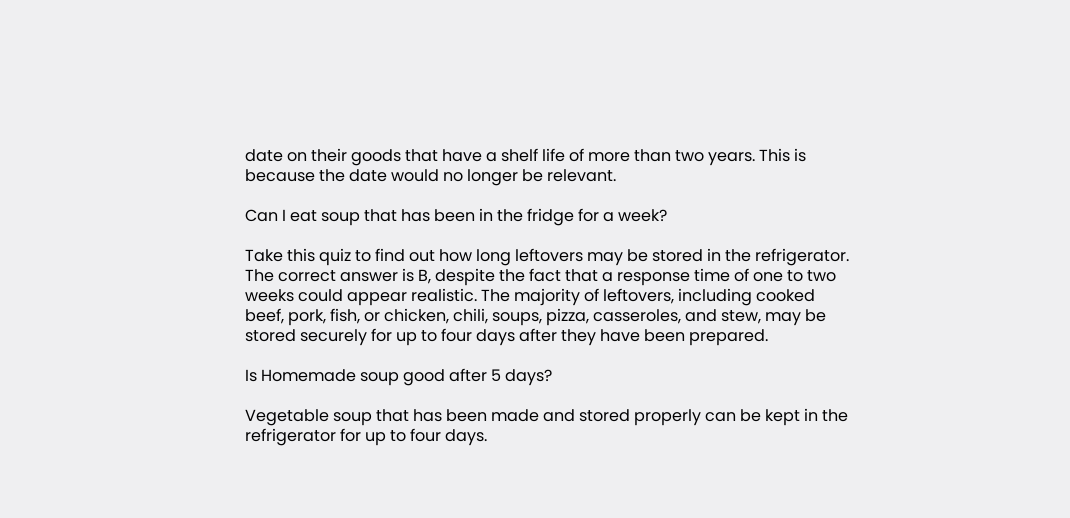date on their goods that have a shelf life of more than two years. This is because the date would no longer be relevant.

Can I eat soup that has been in the fridge for a week?

Take this quiz to find out how long leftovers may be stored in the refrigerator. The correct answer is B, despite the fact that a response time of one to two weeks could appear realistic. The majority of leftovers, including cooked beef, pork, fish, or chicken, chili, soups, pizza, casseroles, and stew, may be stored securely for up to four days after they have been prepared.

Is Homemade soup good after 5 days?

Vegetable soup that has been made and stored properly can be kept in the refrigerator for up to four days.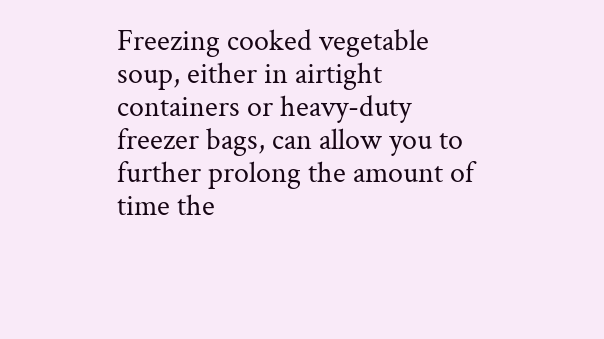Freezing cooked vegetable soup, either in airtight containers or heavy-duty freezer bags, can allow you to further prolong the amount of time the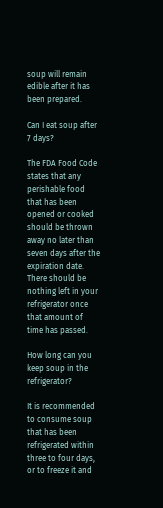soup will remain edible after it has been prepared.

Can I eat soup after 7 days?

The FDA Food Code states that any perishable food that has been opened or cooked should be thrown away no later than seven days after the expiration date. There should be nothing left in your refrigerator once that amount of time has passed.

How long can you keep soup in the refrigerator?

It is recommended to consume soup that has been refrigerated within three to four days, or to freeze it and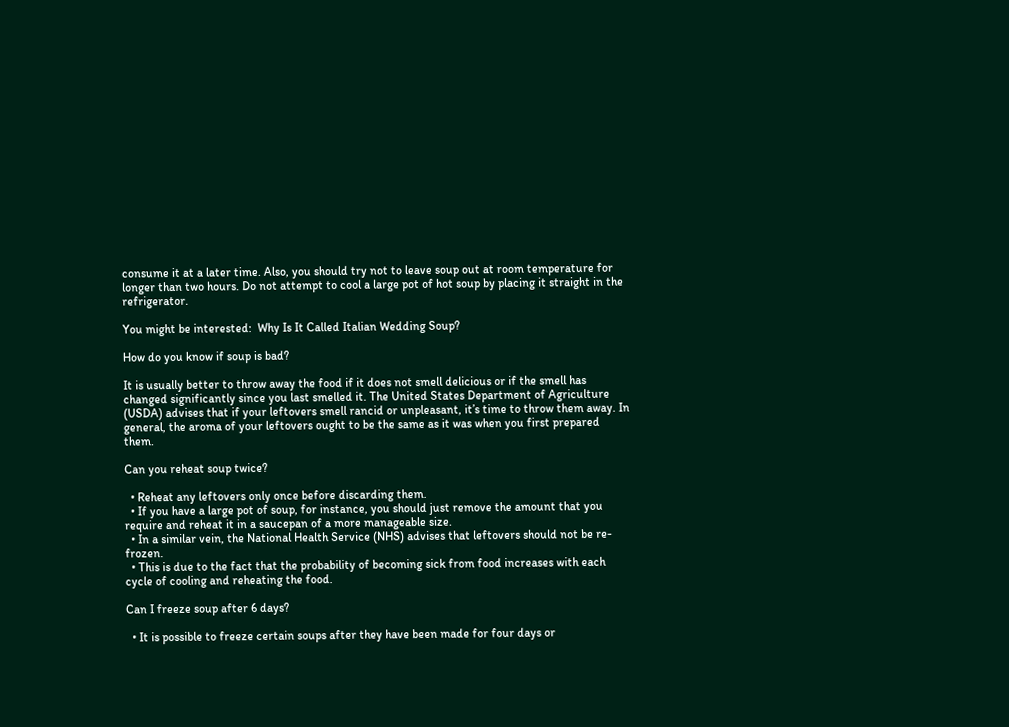consume it at a later time. Also, you should try not to leave soup out at room temperature for longer than two hours. Do not attempt to cool a large pot of hot soup by placing it straight in the refrigerator.

You might be interested:  Why Is It Called Italian Wedding Soup?

How do you know if soup is bad?

It is usually better to throw away the food if it does not smell delicious or if the smell has changed significantly since you last smelled it. The United States Department of Agriculture (USDA) advises that if your leftovers smell rancid or unpleasant, it’s time to throw them away. In general, the aroma of your leftovers ought to be the same as it was when you first prepared them.

Can you reheat soup twice?

  • Reheat any leftovers only once before discarding them.
  • If you have a large pot of soup, for instance, you should just remove the amount that you require and reheat it in a saucepan of a more manageable size.
  • In a similar vein, the National Health Service (NHS) advises that leftovers should not be re-frozen.
  • This is due to the fact that the probability of becoming sick from food increases with each cycle of cooling and reheating the food.

Can I freeze soup after 6 days?

  • It is possible to freeze certain soups after they have been made for four days or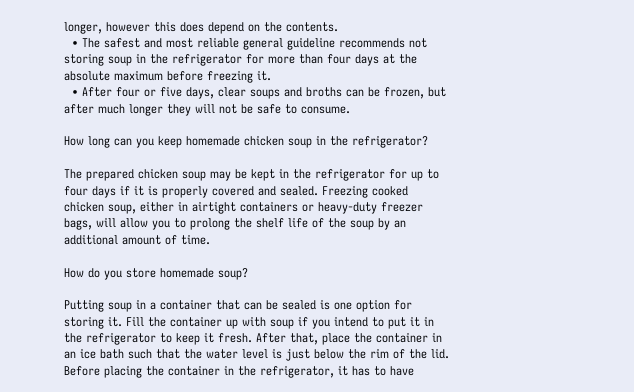longer, however this does depend on the contents.
  • The safest and most reliable general guideline recommends not storing soup in the refrigerator for more than four days at the absolute maximum before freezing it.
  • After four or five days, clear soups and broths can be frozen, but after much longer they will not be safe to consume.

How long can you keep homemade chicken soup in the refrigerator?

The prepared chicken soup may be kept in the refrigerator for up to four days if it is properly covered and sealed. Freezing cooked chicken soup, either in airtight containers or heavy-duty freezer bags, will allow you to prolong the shelf life of the soup by an additional amount of time.

How do you store homemade soup?

Putting soup in a container that can be sealed is one option for storing it. Fill the container up with soup if you intend to put it in the refrigerator to keep it fresh. After that, place the container in an ice bath such that the water level is just below the rim of the lid. Before placing the container in the refrigerator, it has to have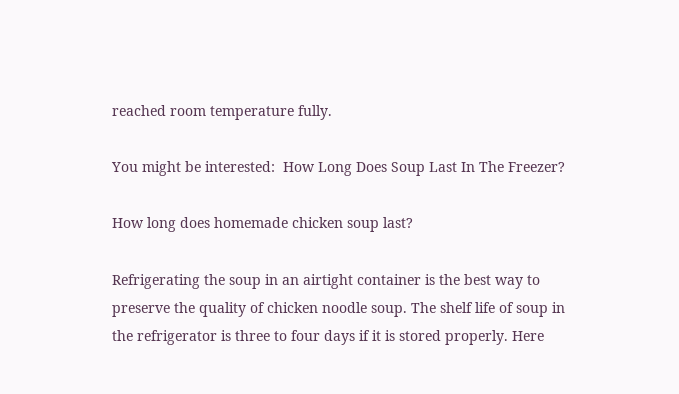reached room temperature fully.

You might be interested:  How Long Does Soup Last In The Freezer?

How long does homemade chicken soup last?

Refrigerating the soup in an airtight container is the best way to preserve the quality of chicken noodle soup. The shelf life of soup in the refrigerator is three to four days if it is stored properly. Here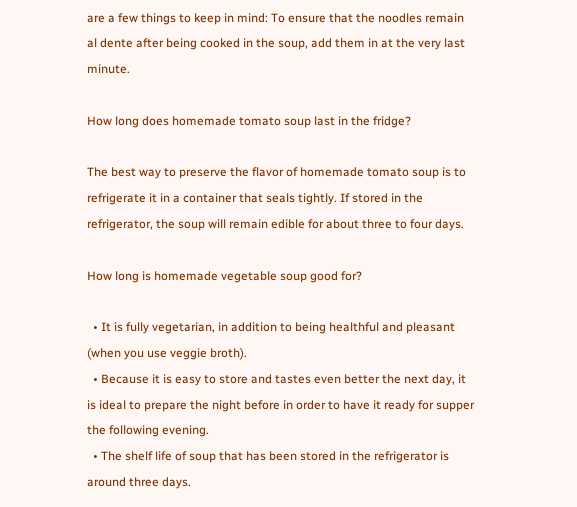are a few things to keep in mind: To ensure that the noodles remain al dente after being cooked in the soup, add them in at the very last minute.

How long does homemade tomato soup last in the fridge?

The best way to preserve the flavor of homemade tomato soup is to refrigerate it in a container that seals tightly. If stored in the refrigerator, the soup will remain edible for about three to four days.

How long is homemade vegetable soup good for?

  • It is fully vegetarian, in addition to being healthful and pleasant (when you use veggie broth).
  • Because it is easy to store and tastes even better the next day, it is ideal to prepare the night before in order to have it ready for supper the following evening.
  • The shelf life of soup that has been stored in the refrigerator is around three days.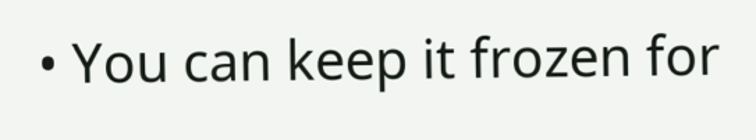• You can keep it frozen for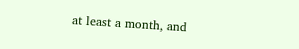at least a month, and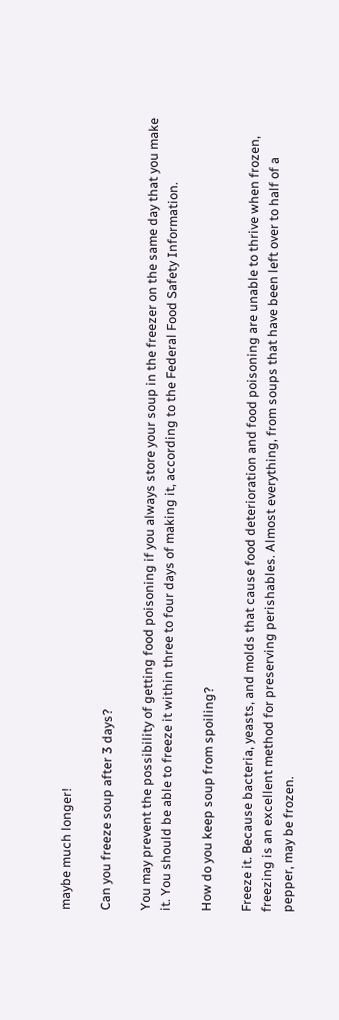maybe much longer!

Can you freeze soup after 3 days?

You may prevent the possibility of getting food poisoning if you always store your soup in the freezer on the same day that you make it. You should be able to freeze it within three to four days of making it, according to the Federal Food Safety Information.

How do you keep soup from spoiling?

Freeze it. Because bacteria, yeasts, and molds that cause food deterioration and food poisoning are unable to thrive when frozen, freezing is an excellent method for preserving perishables. Almost everything, from soups that have been left over to half of a pepper, may be frozen.